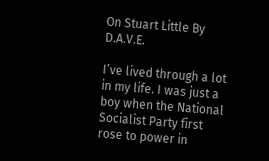On Stuart Little By D.A.V.E.

I’ve lived through a lot in my life. I was just a boy when the National Socialist Party first rose to power in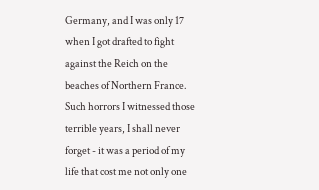Germany, and I was only 17 when I got drafted to fight against the Reich on the beaches of Northern France. Such horrors I witnessed those terrible years, I shall never forget - it was a period of my life that cost me not only one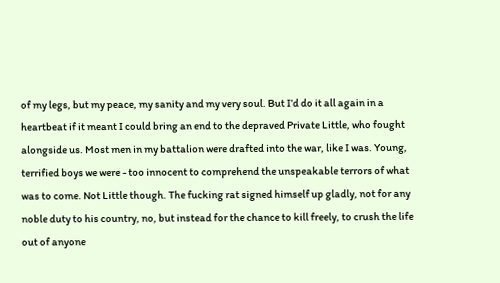of my legs, but my peace, my sanity and my very soul. But I’d do it all again in a heartbeat if it meant I could bring an end to the depraved Private Little, who fought alongside us. Most men in my battalion were drafted into the war, like I was. Young, terrified boys we were - too innocent to comprehend the unspeakable terrors of what was to come. Not Little though. The fucking rat signed himself up gladly, not for any noble duty to his country, no, but instead for the chance to kill freely, to crush the life out of anyone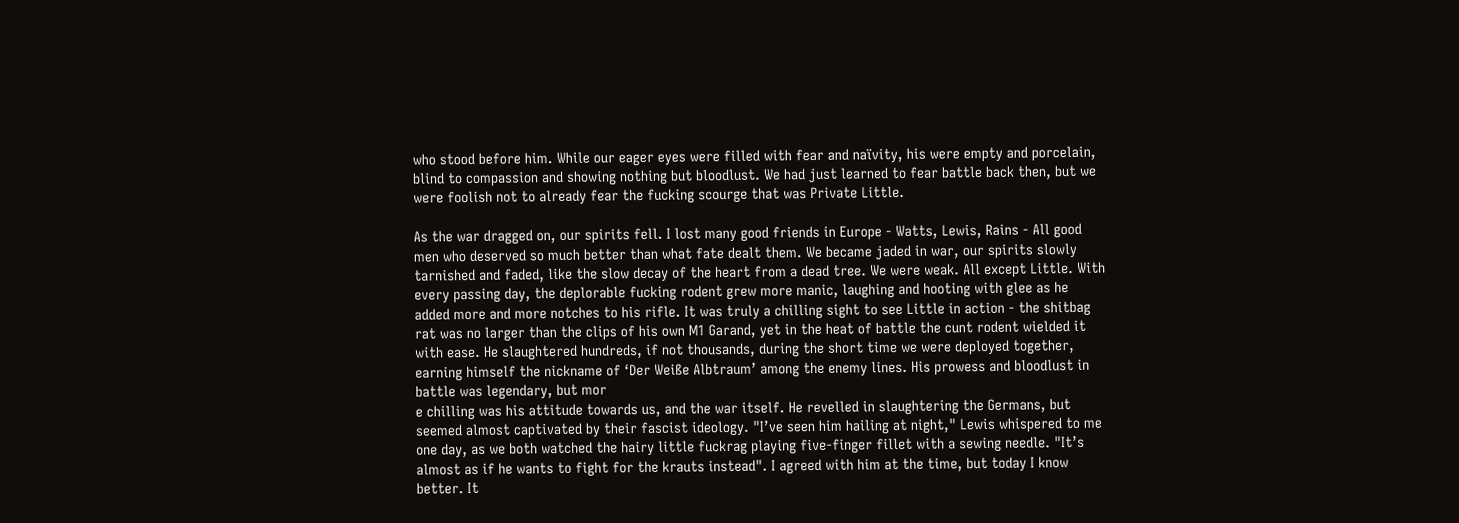who stood before him. While our eager eyes were filled with fear and naïvity, his were empty and porcelain, blind to compassion and showing nothing but bloodlust. We had just learned to fear battle back then, but we were foolish not to already fear the fucking scourge that was Private Little.

As the war dragged on, our spirits fell. I lost many good friends in Europe - Watts, Lewis, Rains - All good men who deserved so much better than what fate dealt them. We became jaded in war, our spirits slowly tarnished and faded, like the slow decay of the heart from a dead tree. We were weak. All except Little. With every passing day, the deplorable fucking rodent grew more manic, laughing and hooting with glee as he added more and more notches to his rifle. It was truly a chilling sight to see Little in action - the shitbag rat was no larger than the clips of his own M1 Garand, yet in the heat of battle the cunt rodent wielded it with ease. He slaughtered hundreds, if not thousands, during the short time we were deployed together, earning himself the nickname of ‘Der Weiße Albtraum’ among the enemy lines. His prowess and bloodlust in battle was legendary, but mor
e chilling was his attitude towards us, and the war itself. He revelled in slaughtering the Germans, but seemed almost captivated by their fascist ideology. "I’ve seen him hailing at night," Lewis whispered to me one day, as we both watched the hairy little fuckrag playing five-finger fillet with a sewing needle. "It’s almost as if he wants to fight for the krauts instead". I agreed with him at the time, but today I know better. It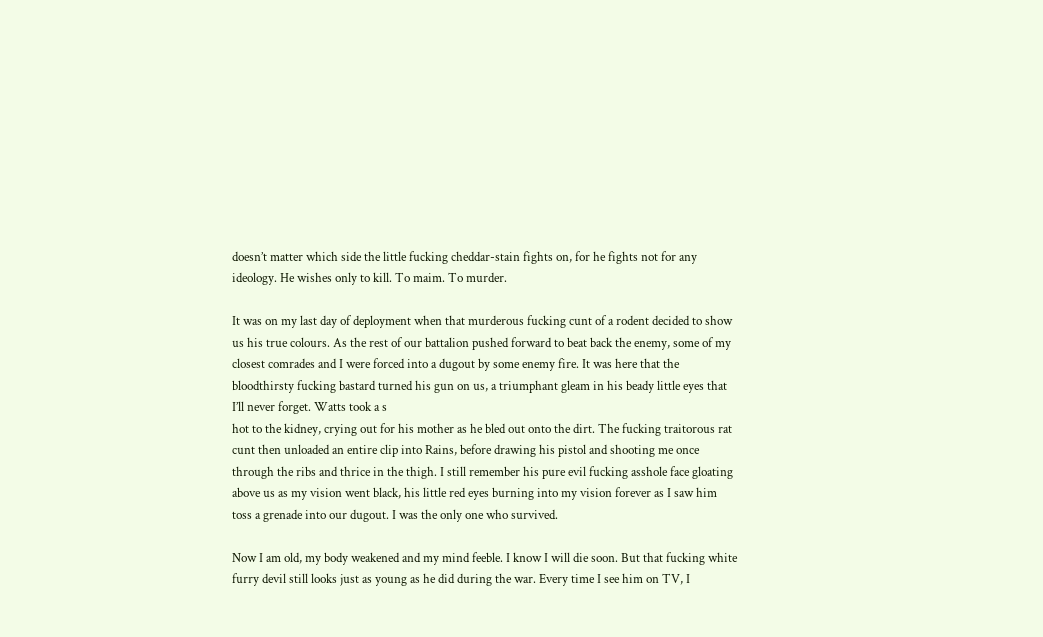doesn’t matter which side the little fucking cheddar-stain fights on, for he fights not for any ideology. He wishes only to kill. To maim. To murder.

It was on my last day of deployment when that murderous fucking cunt of a rodent decided to show us his true colours. As the rest of our battalion pushed forward to beat back the enemy, some of my closest comrades and I were forced into a dugout by some enemy fire. It was here that the bloodthirsty fucking bastard turned his gun on us, a triumphant gleam in his beady little eyes that I’ll never forget. Watts took a s
hot to the kidney, crying out for his mother as he bled out onto the dirt. The fucking traitorous rat cunt then unloaded an entire clip into Rains, before drawing his pistol and shooting me once through the ribs and thrice in the thigh. I still remember his pure evil fucking asshole face gloating above us as my vision went black, his little red eyes burning into my vision forever as I saw him toss a grenade into our dugout. I was the only one who survived.

Now I am old, my body weakened and my mind feeble. I know I will die soon. But that fucking white furry devil still looks just as young as he did during the war. Every time I see him on TV, I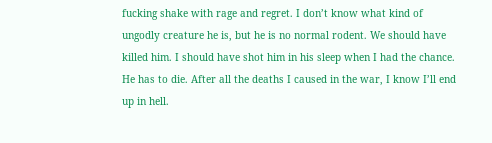fucking shake with rage and regret. I don’t know what kind of ungodly creature he is, but he is no normal rodent. We should have killed him. I should have shot him in his sleep when I had the chance. He has to die. After all the deaths I caused in the war, I know I’ll end up in hell.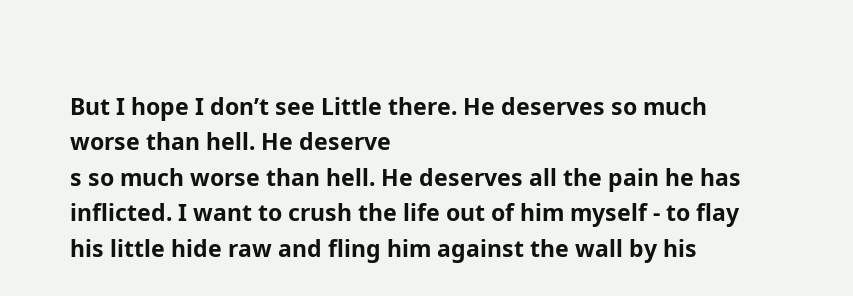But I hope I don’t see Little there. He deserves so much worse than hell. He deserve
s so much worse than hell. He deserves all the pain he has inflicted. I want to crush the life out of him myself - to flay his little hide raw and fling him against the wall by his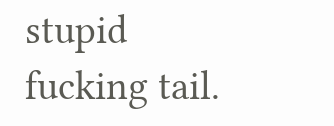stupid fucking tail.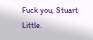Fuck you, Stuart Little.